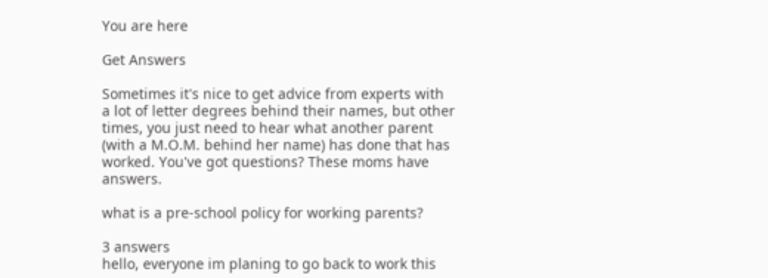You are here

Get Answers

Sometimes it's nice to get advice from experts with a lot of letter degrees behind their names, but other times, you just need to hear what another parent (with a M.O.M. behind her name) has done that has worked. You've got questions? These moms have answers.

what is a pre-school policy for working parents?

3 answers
hello, everyone im planing to go back to work this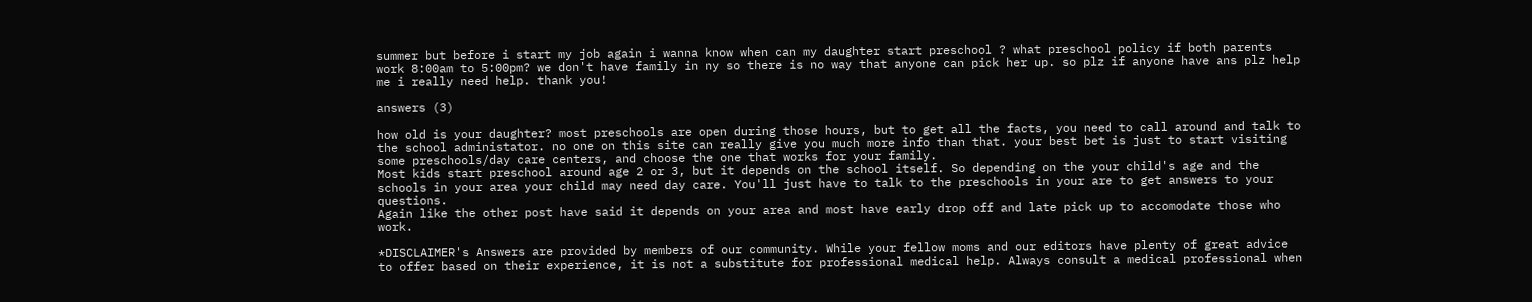summer but before i start my job again i wanna know when can my daughter start preschool ? what preschool policy if both parents work 8:00am to 5:00pm? we don't have family in ny so there is no way that anyone can pick her up. so plz if anyone have ans plz help me i really need help. thank you!

answers (3)

how old is your daughter? most preschools are open during those hours, but to get all the facts, you need to call around and talk to the school administator. no one on this site can really give you much more info than that. your best bet is just to start visiting some preschools/day care centers, and choose the one that works for your family.
Most kids start preschool around age 2 or 3, but it depends on the school itself. So depending on the your child's age and the schools in your area your child may need day care. You'll just have to talk to the preschools in your are to get answers to your questions.
Again like the other post have said it depends on your area and most have early drop off and late pick up to accomodate those who work.

*DISCLAIMER's Answers are provided by members of our community. While your fellow moms and our editors have plenty of great advice to offer based on their experience, it is not a substitute for professional medical help. Always consult a medical professional when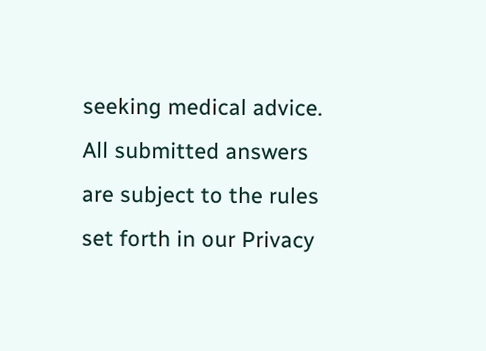seeking medical advice. All submitted answers are subject to the rules set forth in our Privacy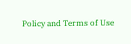Policy and Terms of Use